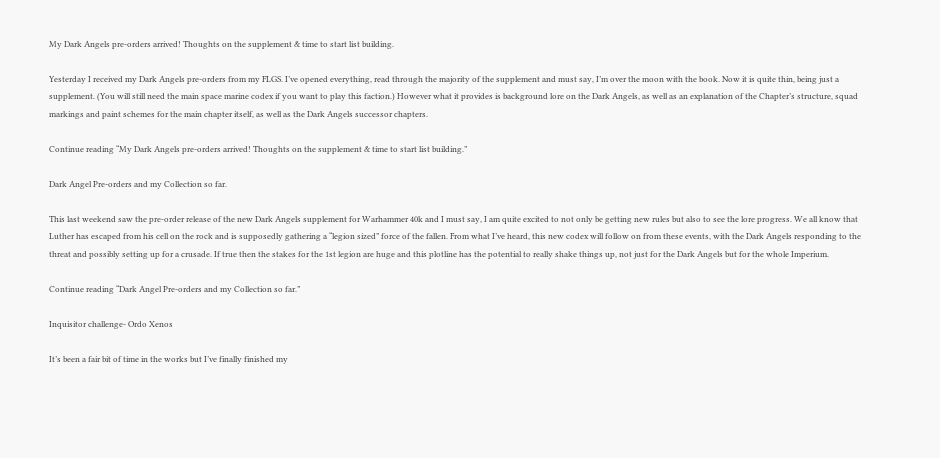My Dark Angels pre-orders arrived! Thoughts on the supplement & time to start list building.

Yesterday I received my Dark Angels pre-orders from my FLGS. I’ve opened everything, read through the majority of the supplement and must say, I’m over the moon with the book. Now it is quite thin, being just a supplement. (You will still need the main space marine codex if you want to play this faction.) However what it provides is background lore on the Dark Angels, as well as an explanation of the Chapter’s structure, squad markings and paint schemes for the main chapter itself, as well as the Dark Angels successor chapters.

Continue reading “My Dark Angels pre-orders arrived! Thoughts on the supplement & time to start list building.”

Dark Angel Pre-orders and my Collection so far.

This last weekend saw the pre-order release of the new Dark Angels supplement for Warhammer 40k and I must say, I am quite excited to not only be getting new rules but also to see the lore progress. We all know that Luther has escaped from his cell on the rock and is supposedly gathering a “legion sized” force of the fallen. From what I’ve heard, this new codex will follow on from these events, with the Dark Angels responding to the threat and possibly setting up for a crusade. If true then the stakes for the 1st legion are huge and this plotline has the potential to really shake things up, not just for the Dark Angels but for the whole Imperium.

Continue reading “Dark Angel Pre-orders and my Collection so far.”

Inquisitor challenge- Ordo Xenos

It’s been a fair bit of time in the works but I’ve finally finished my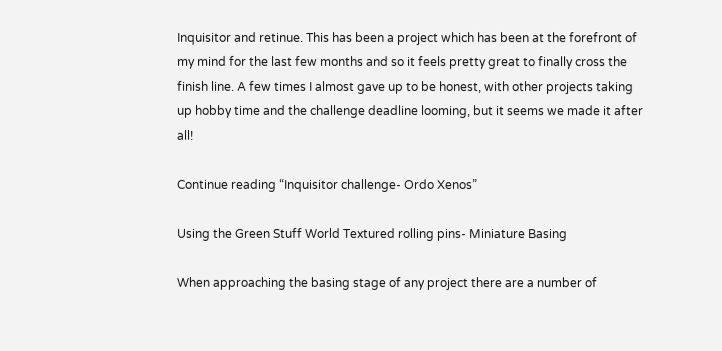Inquisitor and retinue. This has been a project which has been at the forefront of my mind for the last few months and so it feels pretty great to finally cross the finish line. A few times I almost gave up to be honest, with other projects taking up hobby time and the challenge deadline looming, but it seems we made it after all!

Continue reading “Inquisitor challenge- Ordo Xenos”

Using the Green Stuff World Textured rolling pins- Miniature Basing

When approaching the basing stage of any project there are a number of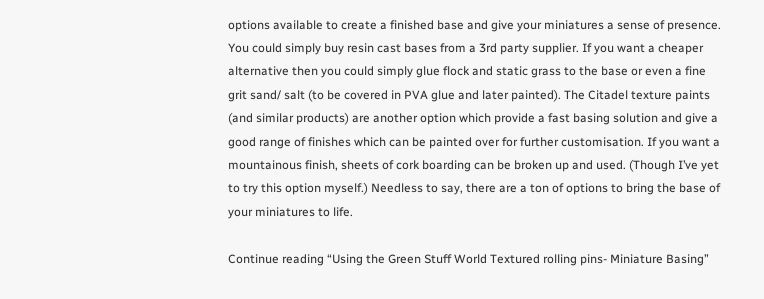options available to create a finished base and give your miniatures a sense of presence. You could simply buy resin cast bases from a 3rd party supplier. If you want a cheaper alternative then you could simply glue flock and static grass to the base or even a fine grit sand/ salt (to be covered in PVA glue and later painted). The Citadel texture paints (and similar products) are another option which provide a fast basing solution and give a good range of finishes which can be painted over for further customisation. If you want a mountainous finish, sheets of cork boarding can be broken up and used. (Though I’ve yet to try this option myself.) Needless to say, there are a ton of options to bring the base of your miniatures to life.

Continue reading “Using the Green Stuff World Textured rolling pins- Miniature Basing”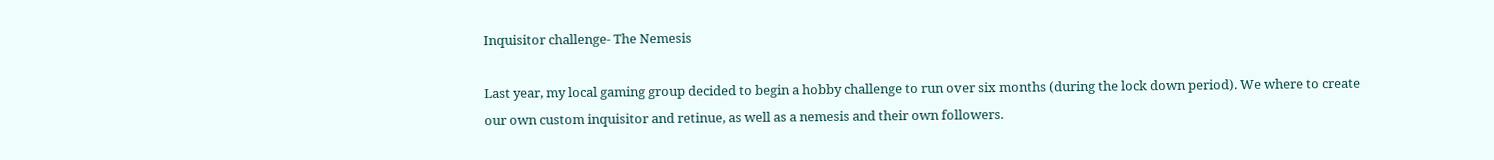Inquisitor challenge- The Nemesis

Last year, my local gaming group decided to begin a hobby challenge to run over six months (during the lock down period). We where to create our own custom inquisitor and retinue, as well as a nemesis and their own followers.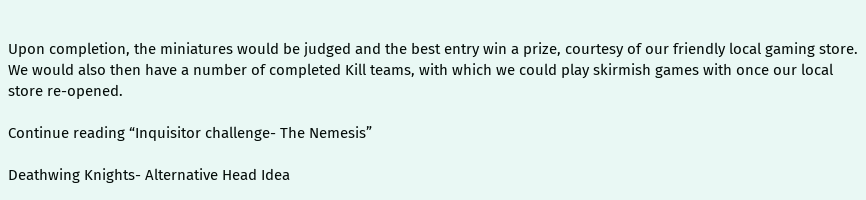Upon completion, the miniatures would be judged and the best entry win a prize, courtesy of our friendly local gaming store. We would also then have a number of completed Kill teams, with which we could play skirmish games with once our local store re-opened.

Continue reading “Inquisitor challenge- The Nemesis”

Deathwing Knights- Alternative Head Idea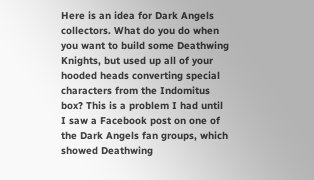Here is an idea for Dark Angels collectors. What do you do when you want to build some Deathwing Knights, but used up all of your hooded heads converting special characters from the Indomitus box? This is a problem I had until I saw a Facebook post on one of the Dark Angels fan groups, which showed Deathwing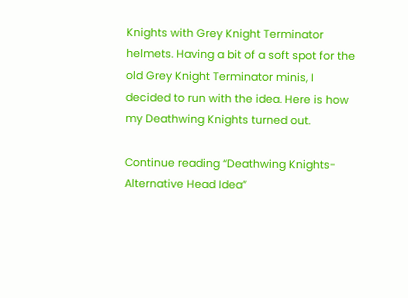Knights with Grey Knight Terminator helmets. Having a bit of a soft spot for the old Grey Knight Terminator minis, I decided to run with the idea. Here is how my Deathwing Knights turned out.

Continue reading “Deathwing Knights- Alternative Head Idea”